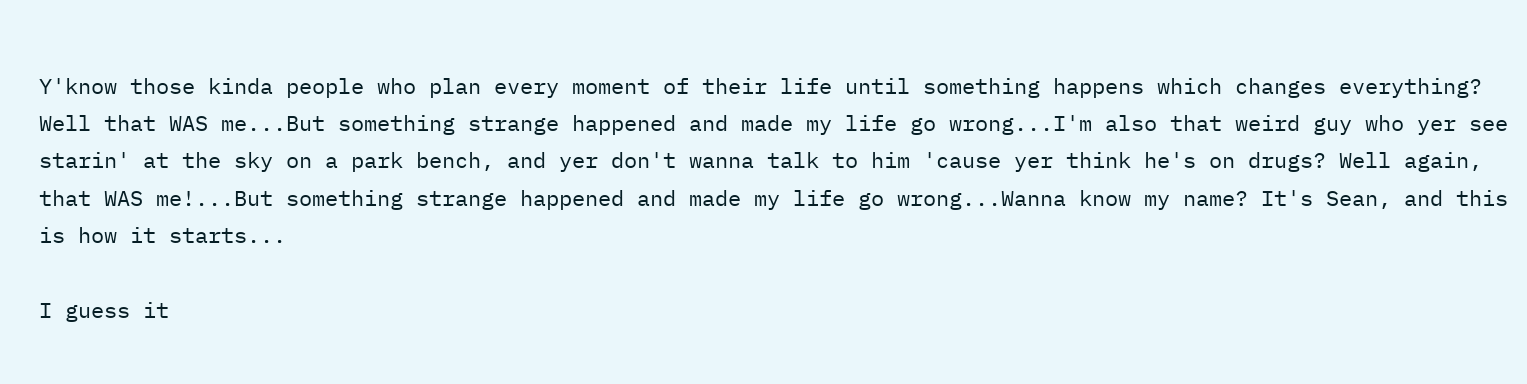Y'know those kinda people who plan every moment of their life until something happens which changes everything? Well that WAS me...But something strange happened and made my life go wrong...I'm also that weird guy who yer see starin' at the sky on a park bench, and yer don't wanna talk to him 'cause yer think he's on drugs? Well again, that WAS me!...But something strange happened and made my life go wrong...Wanna know my name? It's Sean, and this is how it starts...

I guess it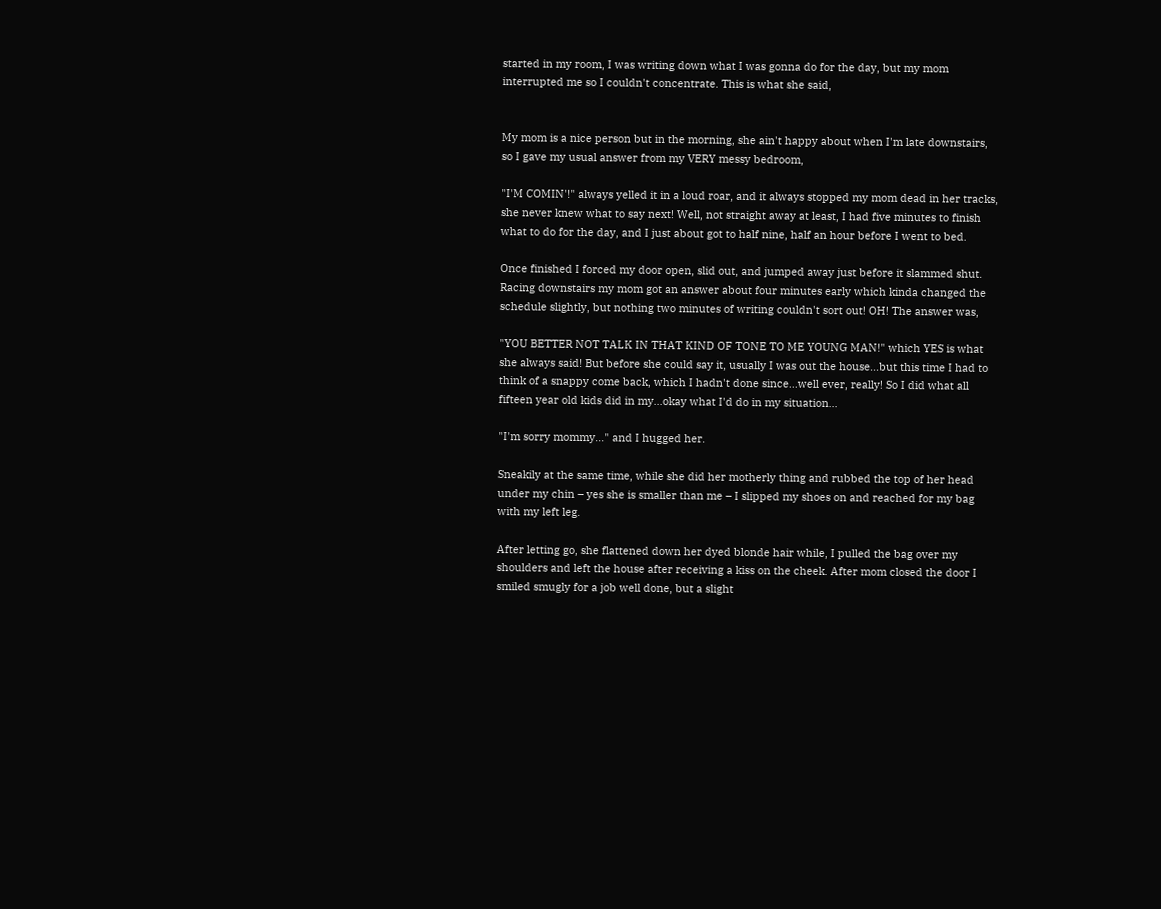started in my room, I was writing down what I was gonna do for the day, but my mom interrupted me so I couldn't concentrate. This is what she said,


My mom is a nice person but in the morning, she ain't happy about when I'm late downstairs, so I gave my usual answer from my VERY messy bedroom,

"I'M COMIN'!" always yelled it in a loud roar, and it always stopped my mom dead in her tracks, she never knew what to say next! Well, not straight away at least, I had five minutes to finish what to do for the day, and I just about got to half nine, half an hour before I went to bed.

Once finished I forced my door open, slid out, and jumped away just before it slammed shut. Racing downstairs my mom got an answer about four minutes early which kinda changed the schedule slightly, but nothing two minutes of writing couldn't sort out! OH! The answer was,

"YOU BETTER NOT TALK IN THAT KIND OF TONE TO ME YOUNG MAN!" which YES is what she always said! But before she could say it, usually I was out the house...but this time I had to think of a snappy come back, which I hadn't done since...well ever, really! So I did what all fifteen year old kids did in my...okay what I'd do in my situation...

"I'm sorry mommy..." and I hugged her.

Sneakily at the same time, while she did her motherly thing and rubbed the top of her head under my chin – yes she is smaller than me – I slipped my shoes on and reached for my bag with my left leg.

After letting go, she flattened down her dyed blonde hair while, I pulled the bag over my shoulders and left the house after receiving a kiss on the cheek. After mom closed the door I smiled smugly for a job well done, but a slight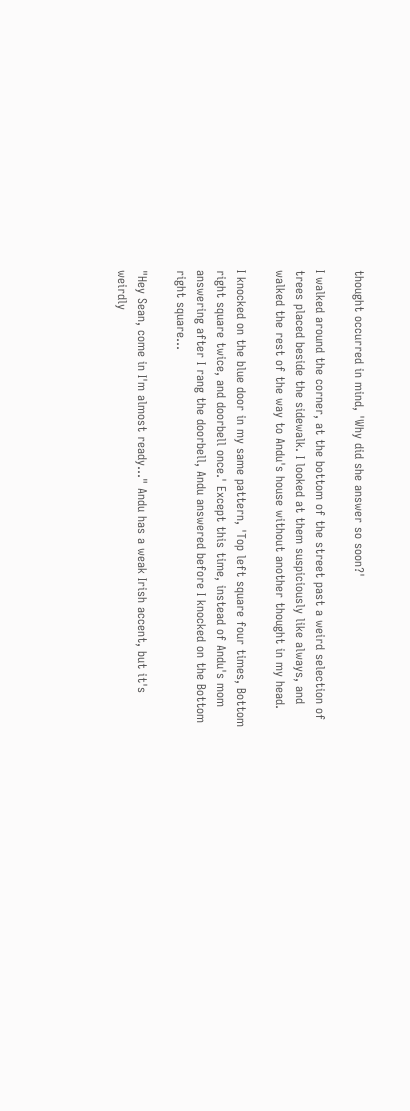thought occurred in mind, 'Why did she answer so soon?'

I walked around the corner, at the bottom of the street past a weird selection of trees placed beside the sidewalk. I looked at them suspiciously like always, and walked the rest of the way to Andu's house without another thought in my head.

I knocked on the blue door in my same pattern, 'Top left square four times, Bottom right square twice, and doorbell once.' Except this time, instead of Andu's mom answering after I rang the doorbell, Andu answered before I knocked on the Bottom right square...

"Hey Sean, come in I'm almost ready..." Andu has a weak Irish accent, but it's weirdly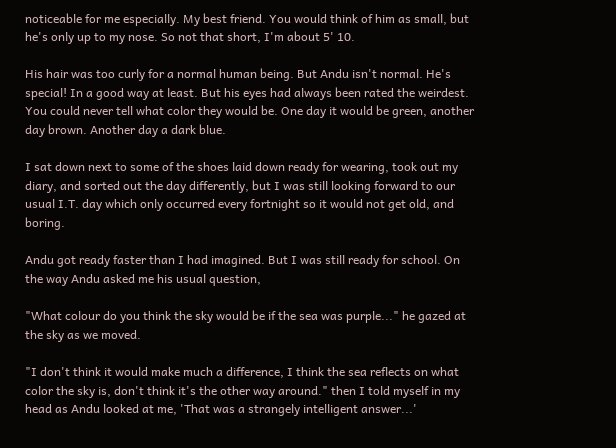noticeable for me especially. My best friend. You would think of him as small, but he's only up to my nose. So not that short, I'm about 5' 10.

His hair was too curly for a normal human being. But Andu isn't normal. He's special! In a good way at least. But his eyes had always been rated the weirdest. You could never tell what color they would be. One day it would be green, another day brown. Another day a dark blue.

I sat down next to some of the shoes laid down ready for wearing, took out my diary, and sorted out the day differently, but I was still looking forward to our usual I.T. day which only occurred every fortnight so it would not get old, and boring.

Andu got ready faster than I had imagined. But I was still ready for school. On the way Andu asked me his usual question,

"What colour do you think the sky would be if the sea was purple..." he gazed at the sky as we moved.

"I don't think it would make much a difference, I think the sea reflects on what color the sky is, don't think it's the other way around." then I told myself in my head as Andu looked at me, 'That was a strangely intelligent answer...'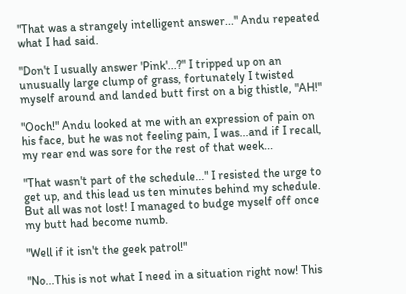"That was a strangely intelligent answer..." Andu repeated what I had said.

"Don't I usually answer 'Pink'...?" I tripped up on an unusually large clump of grass, fortunately I twisted myself around and landed butt first on a big thistle, "AH!"

"Ooch!" Andu looked at me with an expression of pain on his face, but he was not feeling pain, I was...and if I recall, my rear end was sore for the rest of that week...

"That wasn't part of the schedule..." I resisted the urge to get up, and this lead us ten minutes behind my schedule. But all was not lost! I managed to budge myself off once my butt had become numb.

"Well if it isn't the geek patrol!"

"No...This is not what I need in a situation right now! This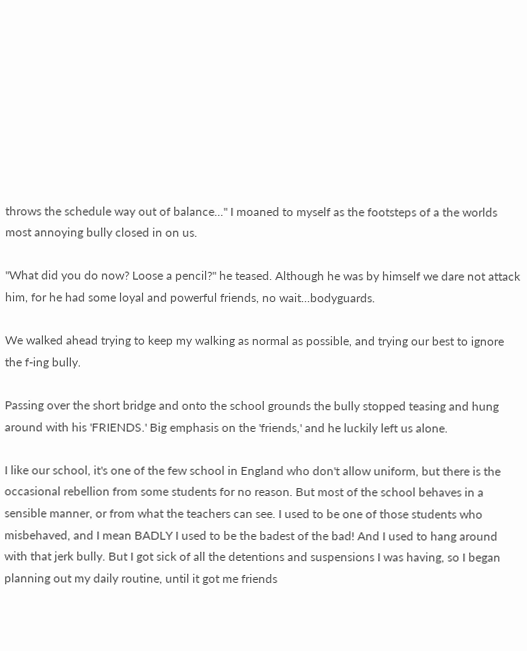throws the schedule way out of balance..." I moaned to myself as the footsteps of a the worlds most annoying bully closed in on us.

"What did you do now? Loose a pencil?" he teased. Although he was by himself we dare not attack him, for he had some loyal and powerful friends, no wait...bodyguards.

We walked ahead trying to keep my walking as normal as possible, and trying our best to ignore the f-ing bully.

Passing over the short bridge and onto the school grounds the bully stopped teasing and hung around with his 'FRIENDS.' Big emphasis on the 'friends,' and he luckily left us alone.

I like our school, it's one of the few school in England who don't allow uniform, but there is the occasional rebellion from some students for no reason. But most of the school behaves in a sensible manner, or from what the teachers can see. I used to be one of those students who misbehaved, and I mean BADLY I used to be the badest of the bad! And I used to hang around with that jerk bully. But I got sick of all the detentions and suspensions I was having, so I began planning out my daily routine, until it got me friends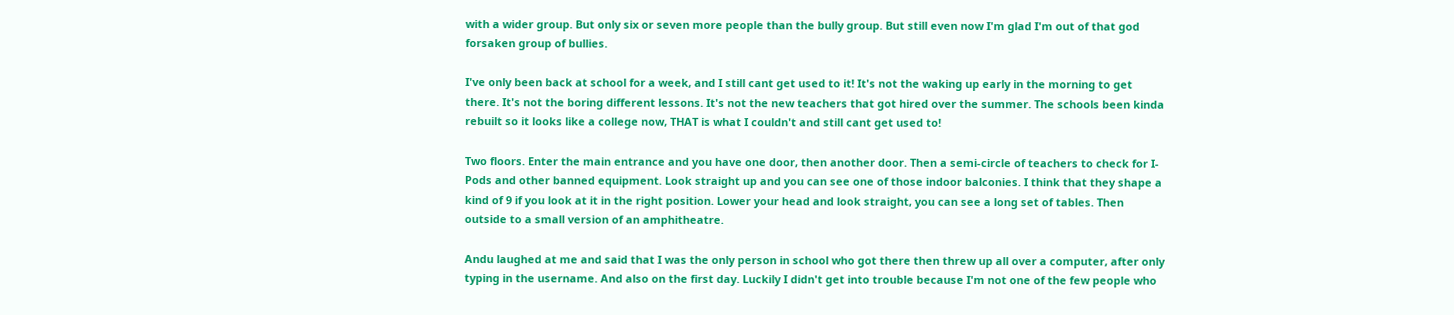with a wider group. But only six or seven more people than the bully group. But still even now I'm glad I'm out of that god forsaken group of bullies.

I've only been back at school for a week, and I still cant get used to it! It's not the waking up early in the morning to get there. It's not the boring different lessons. It's not the new teachers that got hired over the summer. The schools been kinda rebuilt so it looks like a college now, THAT is what I couldn't and still cant get used to!

Two floors. Enter the main entrance and you have one door, then another door. Then a semi-circle of teachers to check for I-Pods and other banned equipment. Look straight up and you can see one of those indoor balconies. I think that they shape a kind of 9 if you look at it in the right position. Lower your head and look straight, you can see a long set of tables. Then outside to a small version of an amphitheatre.

Andu laughed at me and said that I was the only person in school who got there then threw up all over a computer, after only typing in the username. And also on the first day. Luckily I didn't get into trouble because I'm not one of the few people who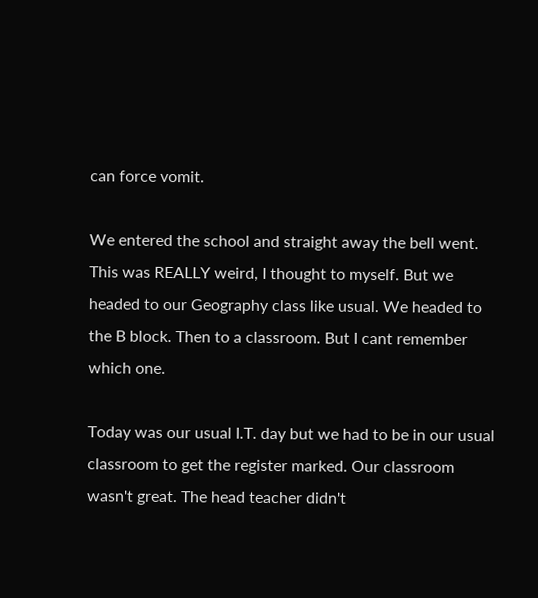can force vomit.

We entered the school and straight away the bell went. This was REALLY weird, I thought to myself. But we headed to our Geography class like usual. We headed to the B block. Then to a classroom. But I cant remember which one.

Today was our usual I.T. day but we had to be in our usual classroom to get the register marked. Our classroom wasn't great. The head teacher didn't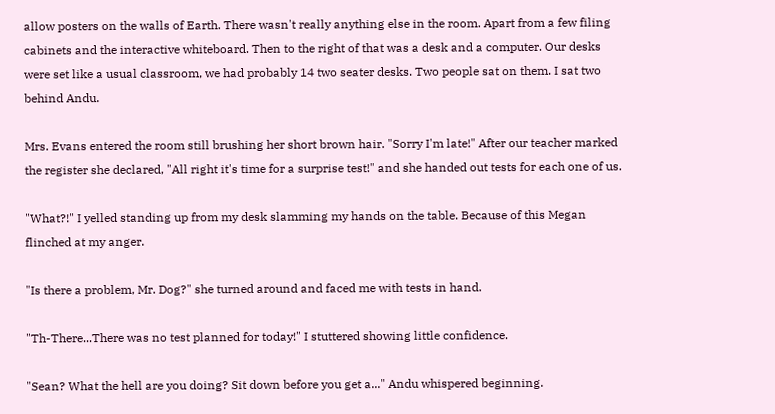allow posters on the walls of Earth. There wasn't really anything else in the room. Apart from a few filing cabinets and the interactive whiteboard. Then to the right of that was a desk and a computer. Our desks were set like a usual classroom, we had probably 14 two seater desks. Two people sat on them. I sat two behind Andu.

Mrs. Evans entered the room still brushing her short brown hair. "Sorry I'm late!" After our teacher marked the register she declared, "All right it's time for a surprise test!" and she handed out tests for each one of us.

"What?!" I yelled standing up from my desk slamming my hands on the table. Because of this Megan flinched at my anger.

"Is there a problem, Mr. Dog?" she turned around and faced me with tests in hand.

"Th-There...There was no test planned for today!" I stuttered showing little confidence.

"Sean? What the hell are you doing? Sit down before you get a..." Andu whispered beginning.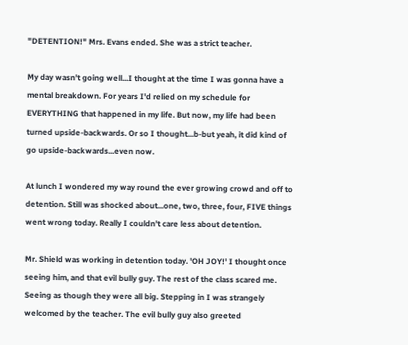"DETENTION!" Mrs. Evans ended. She was a strict teacher.

My day wasn't going well...I thought at the time I was gonna have a mental breakdown. For years I'd relied on my schedule for EVERYTHING that happened in my life. But now, my life had been turned upside-backwards. Or so I thought...b-but yeah, it did kind of go upside-backwards...even now.

At lunch I wondered my way round the ever growing crowd and off to detention. Still was shocked about...one, two, three, four, FIVE things went wrong today. Really I couldn't care less about detention.

Mr. Shield was working in detention today. 'OH JOY!' I thought once seeing him, and that evil bully guy. The rest of the class scared me. Seeing as though they were all big. Stepping in I was strangely welcomed by the teacher. The evil bully guy also greeted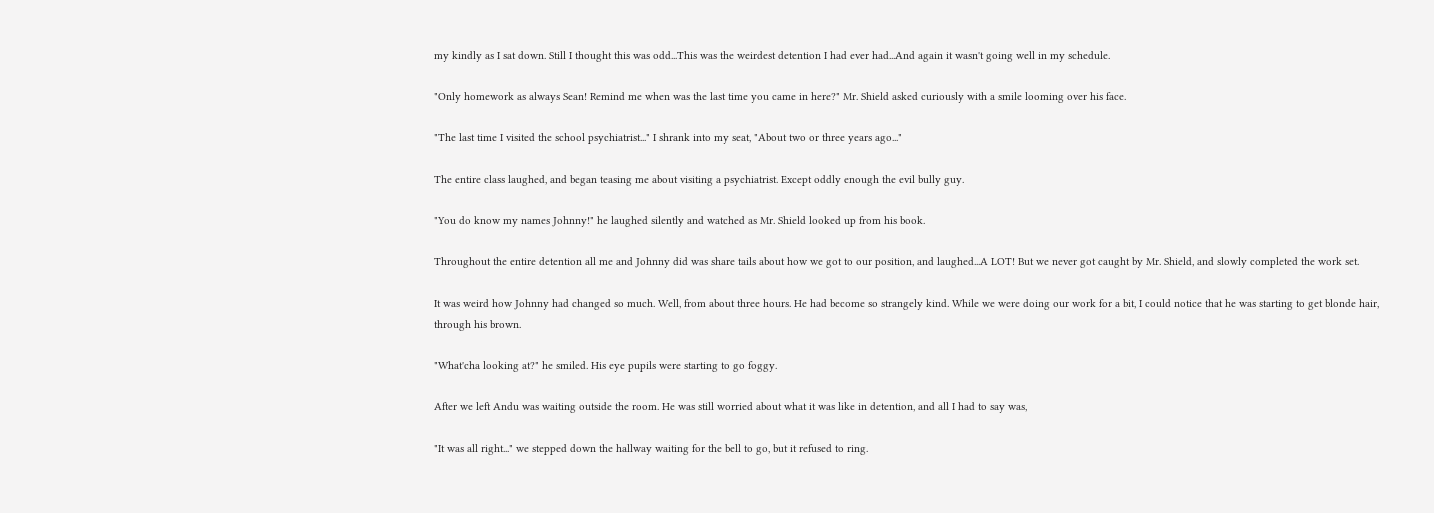my kindly as I sat down. Still I thought this was odd...This was the weirdest detention I had ever had...And again it wasn't going well in my schedule.

"Only homework as always Sean! Remind me when was the last time you came in here?" Mr. Shield asked curiously with a smile looming over his face.

"The last time I visited the school psychiatrist..." I shrank into my seat, "About two or three years ago..."

The entire class laughed, and began teasing me about visiting a psychiatrist. Except oddly enough the evil bully guy.

"You do know my names Johnny!" he laughed silently and watched as Mr. Shield looked up from his book.

Throughout the entire detention all me and Johnny did was share tails about how we got to our position, and laughed...A LOT! But we never got caught by Mr. Shield, and slowly completed the work set.

It was weird how Johnny had changed so much. Well, from about three hours. He had become so strangely kind. While we were doing our work for a bit, I could notice that he was starting to get blonde hair, through his brown.

"What'cha looking at?" he smiled. His eye pupils were starting to go foggy.

After we left Andu was waiting outside the room. He was still worried about what it was like in detention, and all I had to say was,

"It was all right..." we stepped down the hallway waiting for the bell to go, but it refused to ring.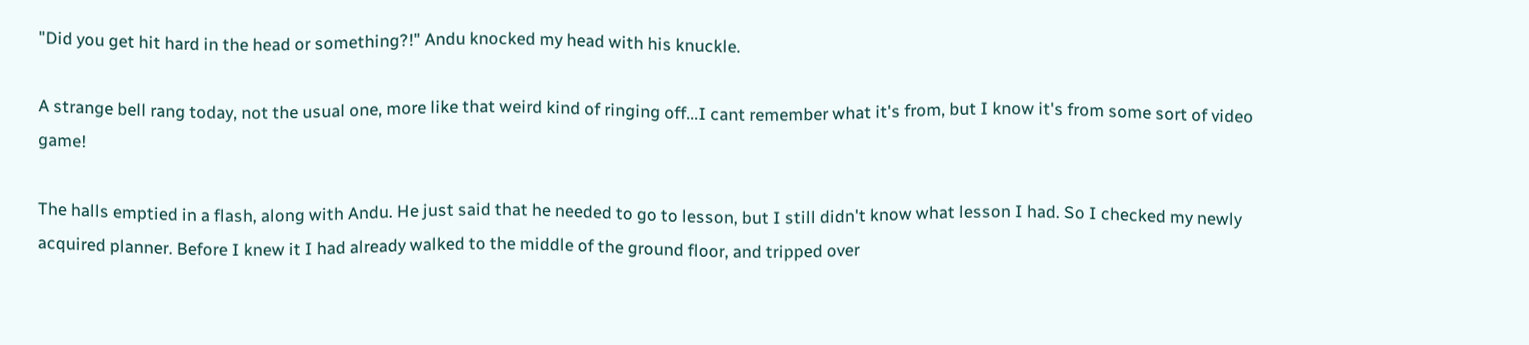"Did you get hit hard in the head or something?!" Andu knocked my head with his knuckle.

A strange bell rang today, not the usual one, more like that weird kind of ringing off...I cant remember what it's from, but I know it's from some sort of video game!

The halls emptied in a flash, along with Andu. He just said that he needed to go to lesson, but I still didn't know what lesson I had. So I checked my newly acquired planner. Before I knew it I had already walked to the middle of the ground floor, and tripped over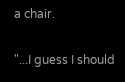a chair.

"...I guess I should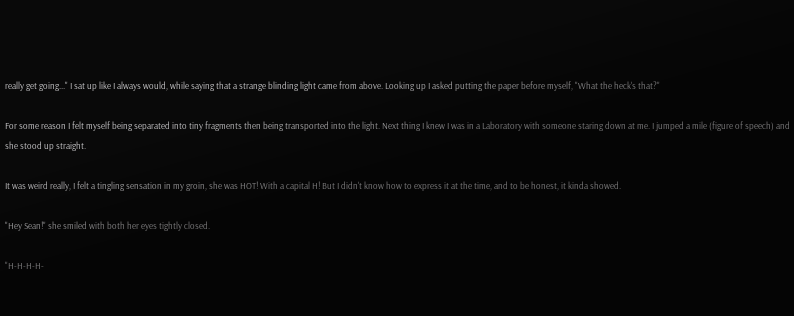really get going..." I sat up like I always would, while saying that a strange blinding light came from above. Looking up I asked putting the paper before myself, "What the heck's that?"

For some reason I felt myself being separated into tiny fragments then being transported into the light. Next thing I knew I was in a Laboratory with someone staring down at me. I jumped a mile (figure of speech) and she stood up straight.

It was weird really, I felt a tingling sensation in my groin, she was HOT! With a capital H! But I didn't know how to express it at the time, and to be honest, it kinda showed.

"Hey Sean!" she smiled with both her eyes tightly closed.

"H-H-H-H-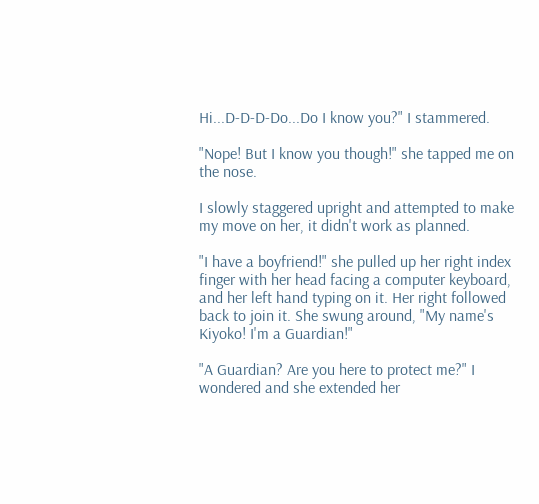Hi...D-D-D-Do...Do I know you?" I stammered.

"Nope! But I know you though!" she tapped me on the nose.

I slowly staggered upright and attempted to make my move on her, it didn't work as planned.

"I have a boyfriend!" she pulled up her right index finger with her head facing a computer keyboard, and her left hand typing on it. Her right followed back to join it. She swung around, "My name's Kiyoko! I'm a Guardian!"

"A Guardian? Are you here to protect me?" I wondered and she extended her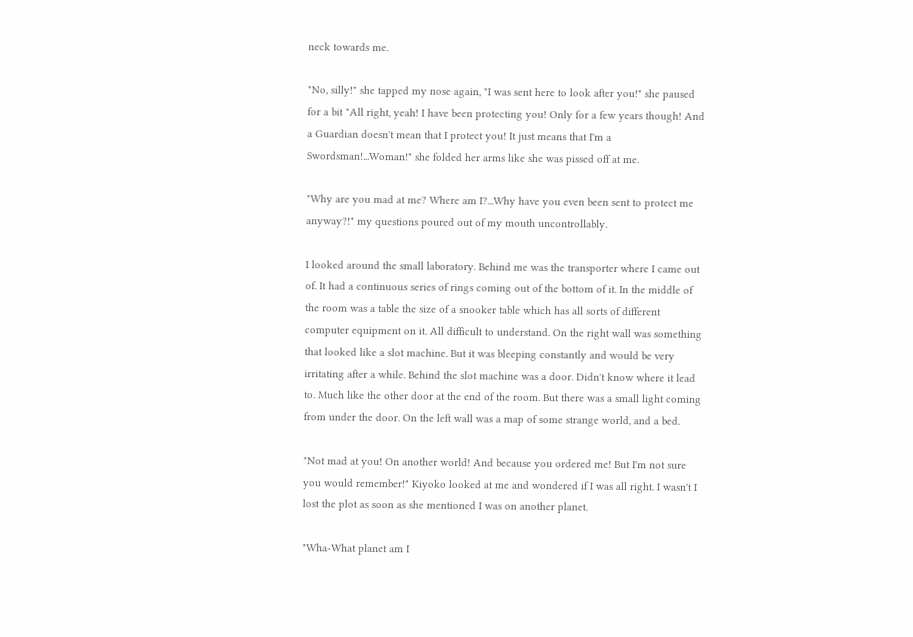neck towards me.

"No, silly!" she tapped my nose again, "I was sent here to look after you!" she paused for a bit "All right, yeah! I have been protecting you! Only for a few years though! And a Guardian doesn't mean that I protect you! It just means that I'm a Swordsman!...Woman!" she folded her arms like she was pissed off at me.

"Why are you mad at me? Where am I?...Why have you even been sent to protect me anyway?!" my questions poured out of my mouth uncontrollably.

I looked around the small laboratory. Behind me was the transporter where I came out of. It had a continuous series of rings coming out of the bottom of it. In the middle of the room was a table the size of a snooker table which has all sorts of different computer equipment on it. All difficult to understand. On the right wall was something that looked like a slot machine. But it was bleeping constantly and would be very irritating after a while. Behind the slot machine was a door. Didn't know where it lead to. Much like the other door at the end of the room. But there was a small light coming from under the door. On the left wall was a map of some strange world, and a bed.

"Not mad at you! On another world! And because you ordered me! But I'm not sure you would remember!" Kiyoko looked at me and wondered if I was all right. I wasn't I lost the plot as soon as she mentioned I was on another planet.

"Wha-What planet am I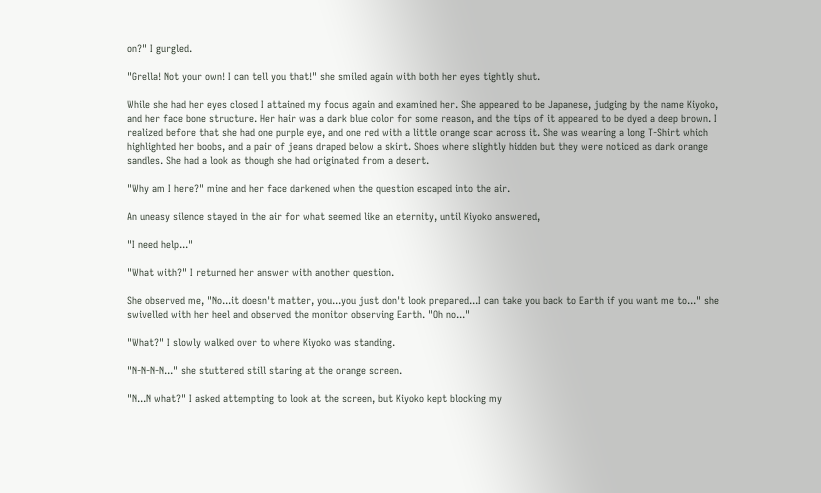on?" I gurgled.

"Grella! Not your own! I can tell you that!" she smiled again with both her eyes tightly shut.

While she had her eyes closed I attained my focus again and examined her. She appeared to be Japanese, judging by the name Kiyoko, and her face bone structure. Her hair was a dark blue color for some reason, and the tips of it appeared to be dyed a deep brown. I realized before that she had one purple eye, and one red with a little orange scar across it. She was wearing a long T-Shirt which highlighted her boobs, and a pair of jeans draped below a skirt. Shoes where slightly hidden but they were noticed as dark orange sandles. She had a look as though she had originated from a desert.

"Why am I here?" mine and her face darkened when the question escaped into the air.

An uneasy silence stayed in the air for what seemed like an eternity, until Kiyoko answered,

"I need help..."

"What with?" I returned her answer with another question.

She observed me, "No...it doesn't matter, you...you just don't look prepared...I can take you back to Earth if you want me to..." she swivelled with her heel and observed the monitor observing Earth. "Oh no..."

"What?" I slowly walked over to where Kiyoko was standing.

"N-N-N-N..." she stuttered still staring at the orange screen.

"N...N what?" I asked attempting to look at the screen, but Kiyoko kept blocking my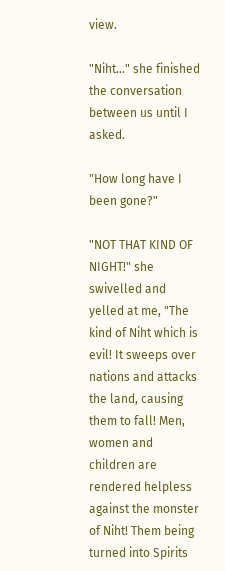view.

"Niht..." she finished the conversation between us until I asked.

"How long have I been gone?"

"NOT THAT KIND OF NIGHT!" she swivelled and yelled at me, "The kind of Niht which is evil! It sweeps over nations and attacks the land, causing them to fall! Men, women and children are rendered helpless against the monster of Niht! Them being turned into Spirits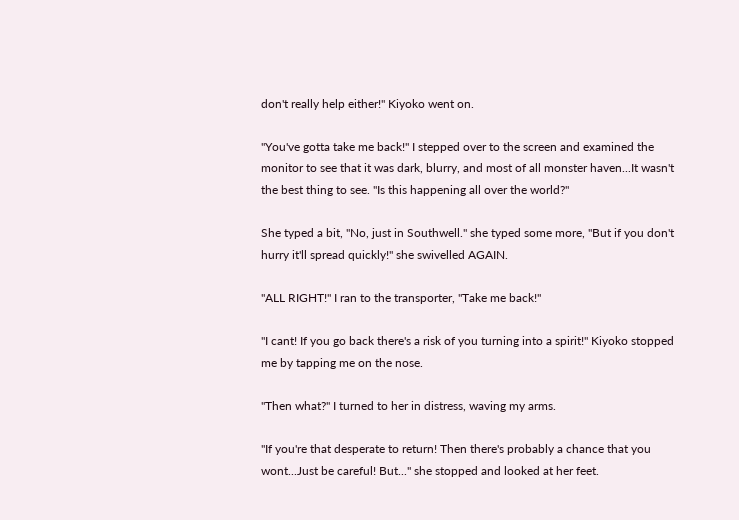don't really help either!" Kiyoko went on.

"You've gotta take me back!" I stepped over to the screen and examined the monitor to see that it was dark, blurry, and most of all monster haven...It wasn't the best thing to see. "Is this happening all over the world?"

She typed a bit, "No, just in Southwell." she typed some more, "But if you don't hurry it'll spread quickly!" she swivelled AGAIN.

"ALL RIGHT!" I ran to the transporter, "Take me back!"

"I cant! If you go back there's a risk of you turning into a spirit!" Kiyoko stopped me by tapping me on the nose.

"Then what?" I turned to her in distress, waving my arms.

"If you're that desperate to return! Then there's probably a chance that you wont...Just be careful! But..." she stopped and looked at her feet.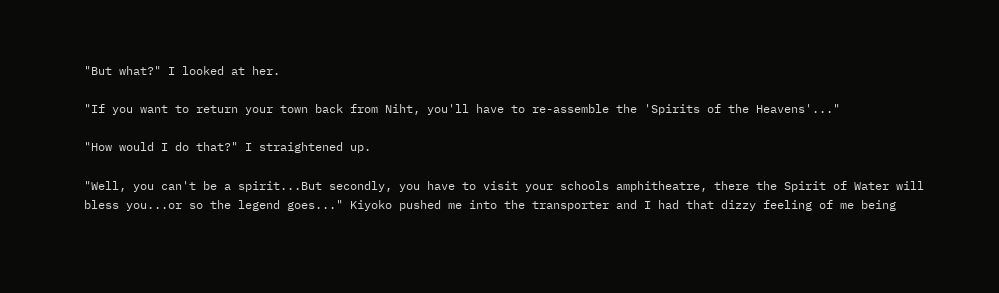"But what?" I looked at her.

"If you want to return your town back from Niht, you'll have to re-assemble the 'Spirits of the Heavens'..."

"How would I do that?" I straightened up.

"Well, you can't be a spirit...But secondly, you have to visit your schools amphitheatre, there the Spirit of Water will bless you...or so the legend goes..." Kiyoko pushed me into the transporter and I had that dizzy feeling of me being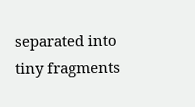separated into tiny fragments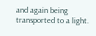and again being transported to a light.